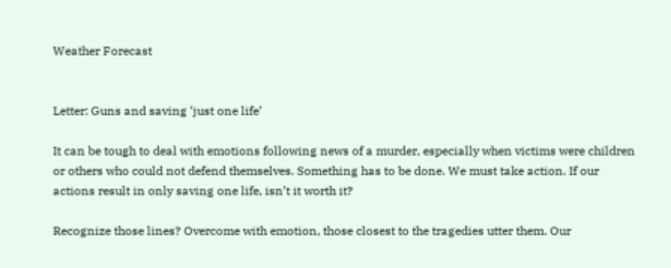Weather Forecast


Letter: Guns and saving ‘just one life’

It can be tough to deal with emotions following news of a murder, especially when victims were children or others who could not defend themselves. Something has to be done. We must take action. If our actions result in only saving one life, isn’t it worth it?

Recognize those lines? Overcome with emotion, those closest to the tragedies utter them. Our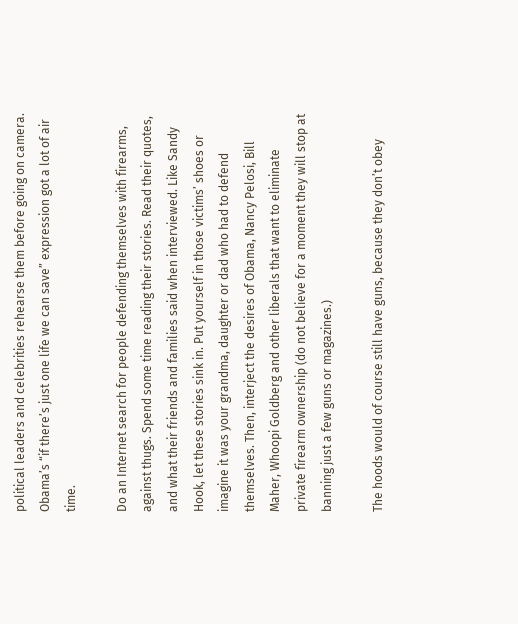political leaders and celebrities rehearse them before going on camera. Obama’s “if there’s just one life we can save” expression got a lot of air time.

Do an Internet search for people defending themselves with firearms, against thugs. Spend some time reading their stories. Read their quotes, and what their friends and families said when interviewed. Like Sandy Hook, let these stories sink in. Put yourself in those victims’ shoes or imagine it was your grandma, daughter or dad who had to defend themselves. Then, interject the desires of Obama, Nancy Pelosi, Bill Maher, Whoopi Goldberg and other liberals that want to eliminate private firearm ownership (do not believe for a moment they will stop at banning just a few guns or magazines.)

The hoods would of course still have guns, because they don’t obey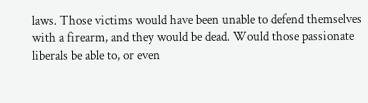laws. Those victims would have been unable to defend themselves with a firearm, and they would be dead. Would those passionate liberals be able to, or even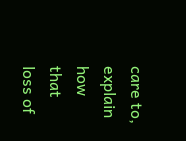care to, explain how that loss of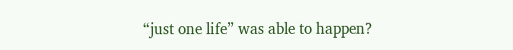“just one life” was able to happen?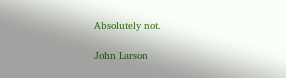Absolutely not.

John Larson